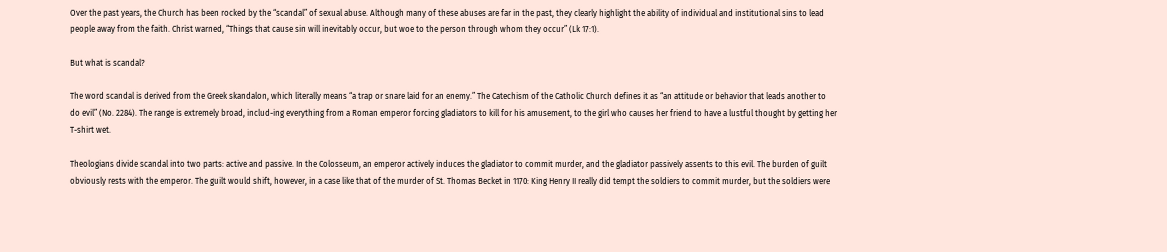Over the past years, the Church has been rocked by the “scandal” of sexual abuse. Although many of these abuses are far in the past, they clearly highlight the ability of individual and institutional sins to lead people away from the faith. Christ warned, “Things that cause sin will inevitably occur, but woe to the person through whom they occur” (Lk 17:1).

But what is scandal?

The word scandal is derived from the Greek skandalon, which literally means “a trap or snare laid for an enemy.” The Catechism of the Catholic Church defines it as “an attitude or behavior that leads another to do evil” (No. 2284). The range is extremely broad, includ-ing everything from a Roman emperor forcing gladiators to kill for his amusement, to the girl who causes her friend to have a lustful thought by getting her T-shirt wet.

Theologians divide scandal into two parts: active and passive. In the Colosseum, an emperor actively induces the gladiator to commit murder, and the gladiator passively assents to this evil. The burden of guilt obviously rests with the emperor. The guilt would shift, however, in a case like that of the murder of St. Thomas Becket in 1170: King Henry II really did tempt the soldiers to commit murder, but the soldiers were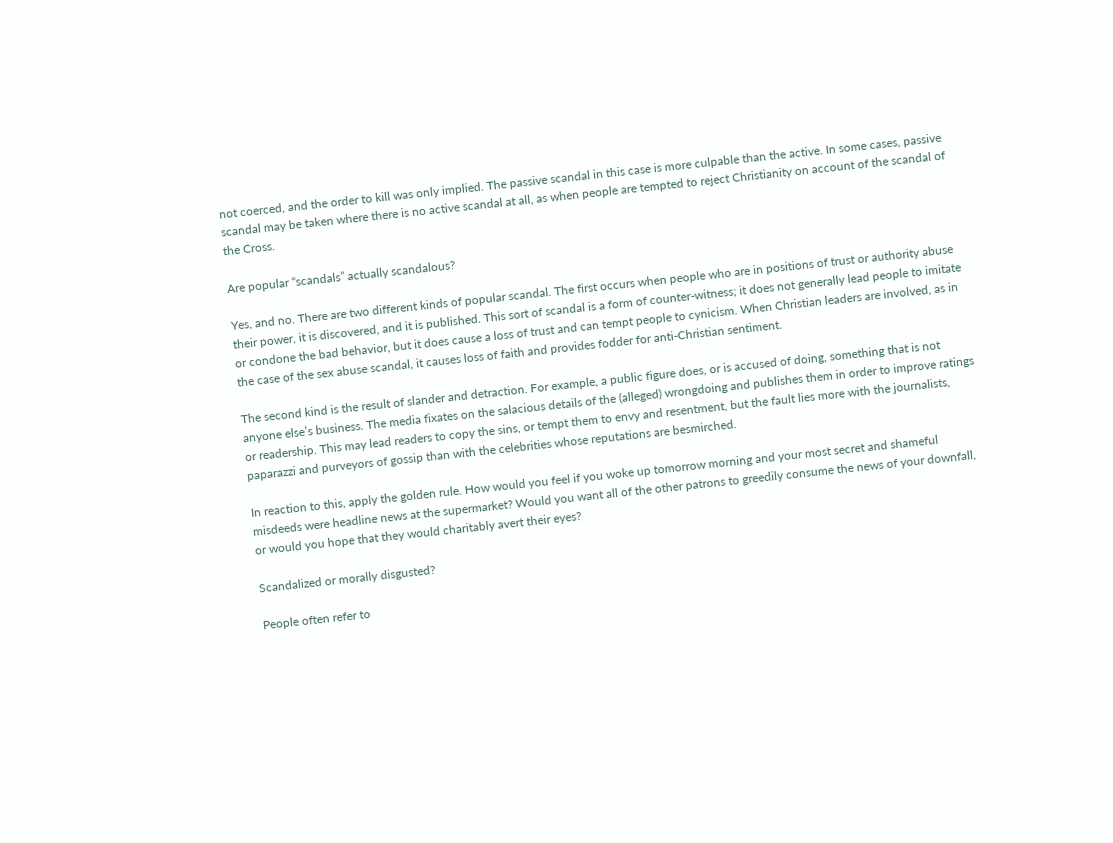not coerced, and the order to kill was only implied. The passive scandal in this case is more culpable than the active. In some cases, passive scandal may be taken where there is no active scandal at all, as when people are tempted to reject Christianity on account of the scandal of the Cross.

Are popular “scandals” actually scandalous?

Yes, and no. There are two different kinds of popular scandal. The first occurs when people who are in positions of trust or authority abuse their power, it is discovered, and it is published. This sort of scandal is a form of counter-witness; it does not generally lead people to imitate or condone the bad behavior, but it does cause a loss of trust and can tempt people to cynicism. When Christian leaders are involved, as in the case of the sex abuse scandal, it causes loss of faith and provides fodder for anti-Christian sentiment.

The second kind is the result of slander and detraction. For example, a public figure does, or is accused of doing, something that is not anyone else’s business. The media fixates on the salacious details of the (alleged) wrongdoing and publishes them in order to improve ratings or readership. This may lead readers to copy the sins, or tempt them to envy and resentment, but the fault lies more with the journalists, paparazzi and purveyors of gossip than with the celebrities whose reputations are besmirched.

In reaction to this, apply the golden rule. How would you feel if you woke up tomorrow morning and your most secret and shameful misdeeds were headline news at the supermarket? Would you want all of the other patrons to greedily consume the news of your downfall, or would you hope that they would charitably avert their eyes?

Scandalized or morally disgusted?

People often refer to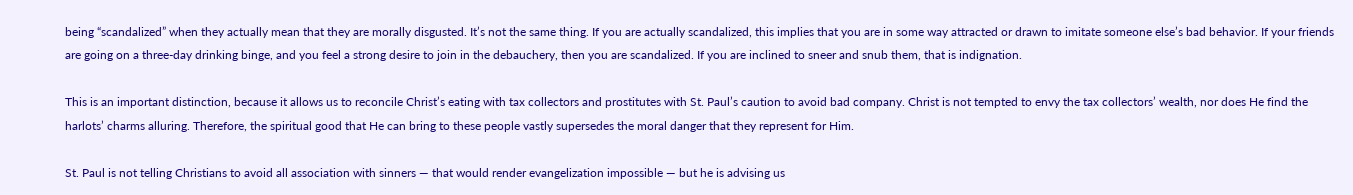being “scandalized” when they actually mean that they are morally disgusted. It’s not the same thing. If you are actually scandalized, this implies that you are in some way attracted or drawn to imitate someone else’s bad behavior. If your friends are going on a three-day drinking binge, and you feel a strong desire to join in the debauchery, then you are scandalized. If you are inclined to sneer and snub them, that is indignation.

This is an important distinction, because it allows us to reconcile Christ’s eating with tax collectors and prostitutes with St. Paul’s caution to avoid bad company. Christ is not tempted to envy the tax collectors’ wealth, nor does He find the harlots’ charms alluring. Therefore, the spiritual good that He can bring to these people vastly supersedes the moral danger that they represent for Him.

St. Paul is not telling Christians to avoid all association with sinners — that would render evangelization impossible — but he is advising us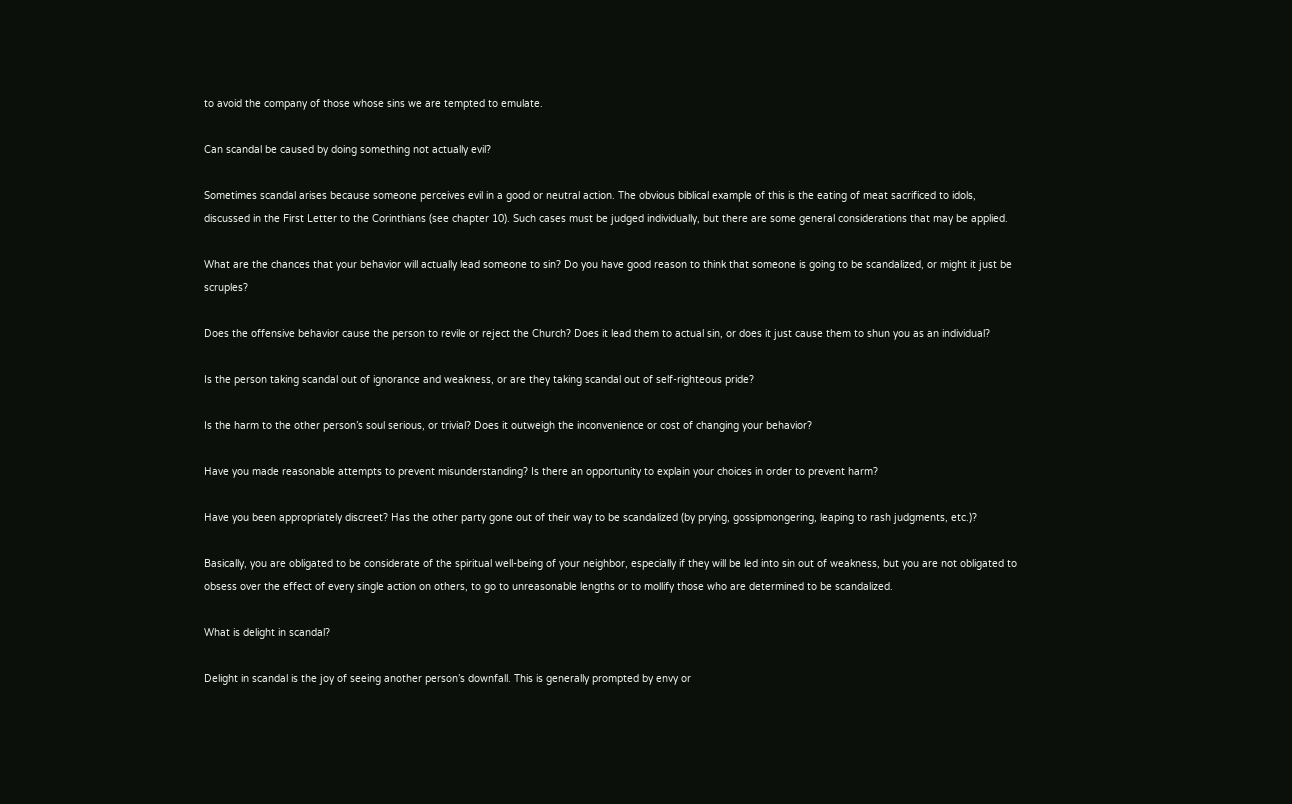to avoid the company of those whose sins we are tempted to emulate.

Can scandal be caused by doing something not actually evil?

Sometimes scandal arises because someone perceives evil in a good or neutral action. The obvious biblical example of this is the eating of meat sacrificed to idols, discussed in the First Letter to the Corinthians (see chapter 10). Such cases must be judged individually, but there are some general considerations that may be applied.

What are the chances that your behavior will actually lead someone to sin? Do you have good reason to think that someone is going to be scandalized, or might it just be scruples?

Does the offensive behavior cause the person to revile or reject the Church? Does it lead them to actual sin, or does it just cause them to shun you as an individual?

Is the person taking scandal out of ignorance and weakness, or are they taking scandal out of self-righteous pride?

Is the harm to the other person’s soul serious, or trivial? Does it outweigh the inconvenience or cost of changing your behavior?

Have you made reasonable attempts to prevent misunderstanding? Is there an opportunity to explain your choices in order to prevent harm?

Have you been appropriately discreet? Has the other party gone out of their way to be scandalized (by prying, gossipmongering, leaping to rash judgments, etc.)?

Basically, you are obligated to be considerate of the spiritual well-being of your neighbor, especially if they will be led into sin out of weakness, but you are not obligated to obsess over the effect of every single action on others, to go to unreasonable lengths or to mollify those who are determined to be scandalized.

What is delight in scandal?

Delight in scandal is the joy of seeing another person’s downfall. This is generally prompted by envy or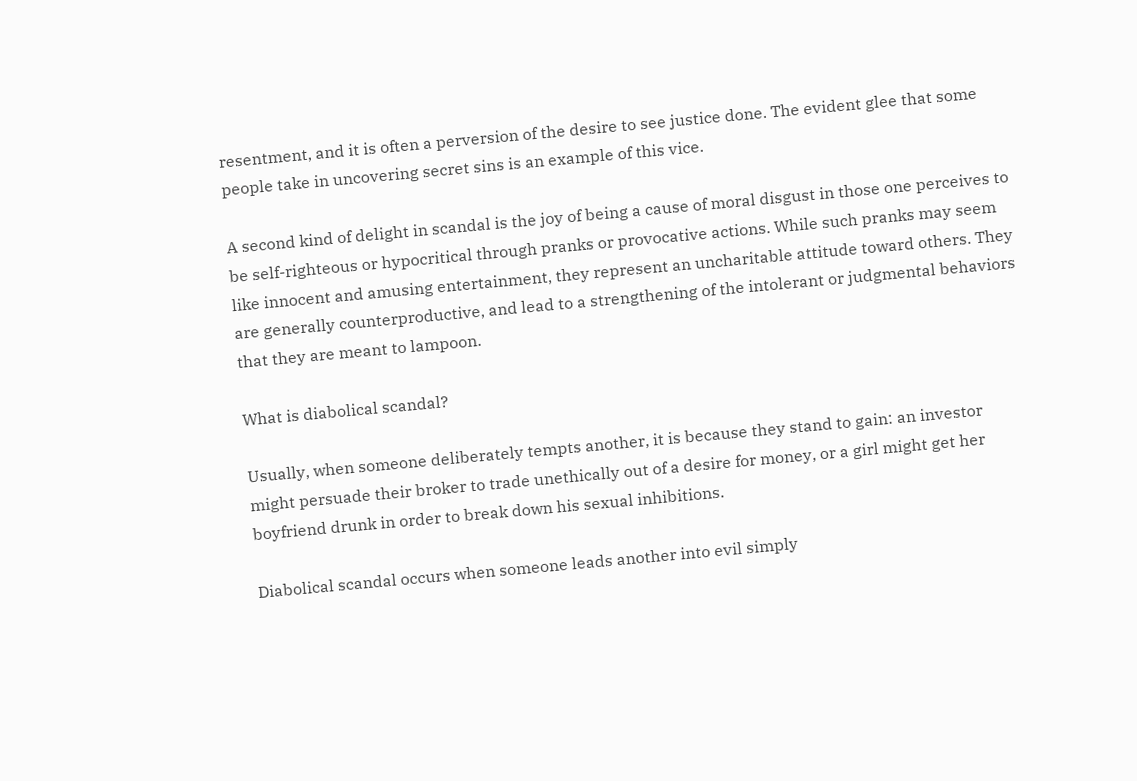resentment, and it is often a perversion of the desire to see justice done. The evident glee that some people take in uncovering secret sins is an example of this vice.

A second kind of delight in scandal is the joy of being a cause of moral disgust in those one perceives to be self-righteous or hypocritical through pranks or provocative actions. While such pranks may seem like innocent and amusing entertainment, they represent an uncharitable attitude toward others. They are generally counterproductive, and lead to a strengthening of the intolerant or judgmental behaviors that they are meant to lampoon.

What is diabolical scandal?

Usually, when someone deliberately tempts another, it is because they stand to gain: an investor might persuade their broker to trade unethically out of a desire for money, or a girl might get her boyfriend drunk in order to break down his sexual inhibitions.

Diabolical scandal occurs when someone leads another into evil simply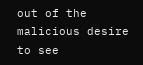out of the malicious desire to see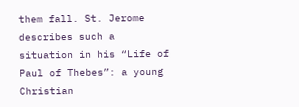them fall. St. Jerome describes such a situation in his “Life of Paul of Thebes”: a young Christian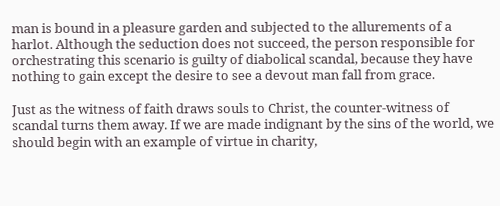man is bound in a pleasure garden and subjected to the allurements of a harlot. Although the seduction does not succeed, the person responsible for orchestrating this scenario is guilty of diabolical scandal, because they have nothing to gain except the desire to see a devout man fall from grace.

Just as the witness of faith draws souls to Christ, the counter-witness of scandal turns them away. If we are made indignant by the sins of the world, we should begin with an example of virtue in charity,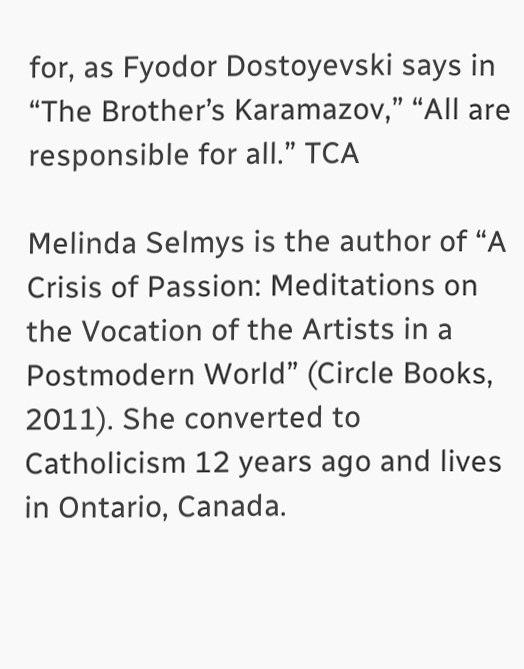for, as Fyodor Dostoyevski says in “The Brother’s Karamazov,” “All are responsible for all.” TCA

Melinda Selmys is the author of “A Crisis of Passion: Meditations on the Vocation of the Artists in a Postmodern World” (Circle Books, 2011). She converted to Catholicism 12 years ago and lives in Ontario, Canada.